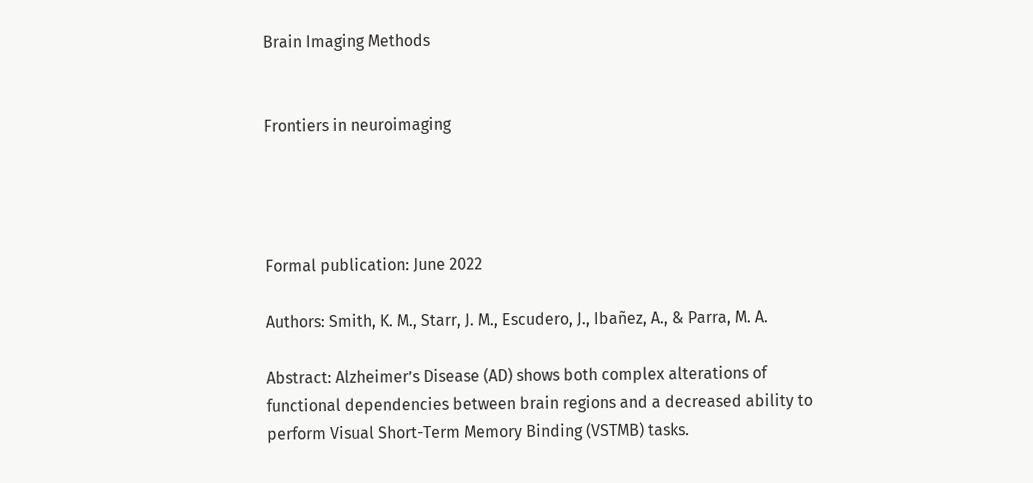Brain Imaging Methods


Frontiers in neuroimaging




Formal publication: June 2022

Authors: Smith, K. M., Starr, J. M., Escudero, J., Ibañez, A., & Parra, M. A.

Abstract: Alzheimer’s Disease (AD) shows both complex alterations of functional dependencies between brain regions and a decreased ability to perform Visual Short-Term Memory Binding (VSTMB) tasks.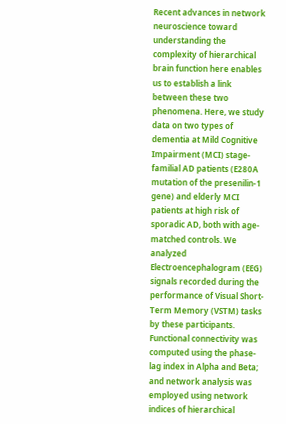Recent advances in network neuroscience toward understanding the complexity of hierarchical brain function here enables us to establish a link between these two phenomena. Here, we study data on two types of dementia at Mild Cognitive Impairment (MCI) stage-familial AD patients (E280A mutation of the presenilin-1 gene) and elderly MCI patients at high risk of sporadic AD, both with age-matched controls. We analyzed Electroencephalogram (EEG) signals recorded during the performance of Visual Short-Term Memory (VSTM) tasks by these participants. Functional connectivity was computed using the phase-lag index in Alpha and Beta; and network analysis was employed using network indices of hierarchical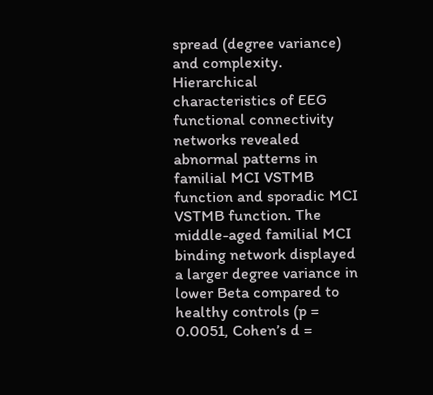spread (degree variance) and complexity. Hierarchical characteristics of EEG functional connectivity networks revealed abnormal patterns in familial MCI VSTMB function and sporadic MCI VSTMB function. The middle-aged familial MCI binding network displayed a larger degree variance in lower Beta compared to healthy controls (p = 0.0051, Cohen’s d =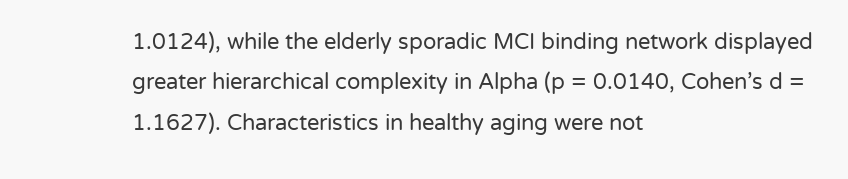1.0124), while the elderly sporadic MCI binding network displayed greater hierarchical complexity in Alpha (p = 0.0140, Cohen’s d = 1.1627). Characteristics in healthy aging were not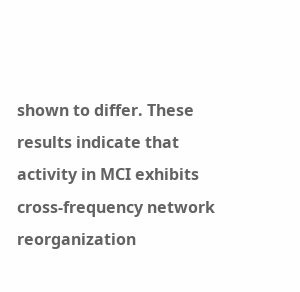shown to differ. These results indicate that activity in MCI exhibits cross-frequency network reorganization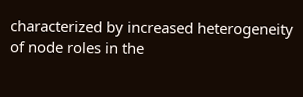characterized by increased heterogeneity of node roles in the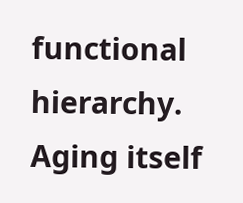functional hierarchy. Aging itself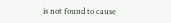is not found to cause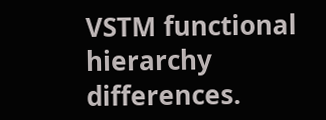VSTM functional hierarchy differences.